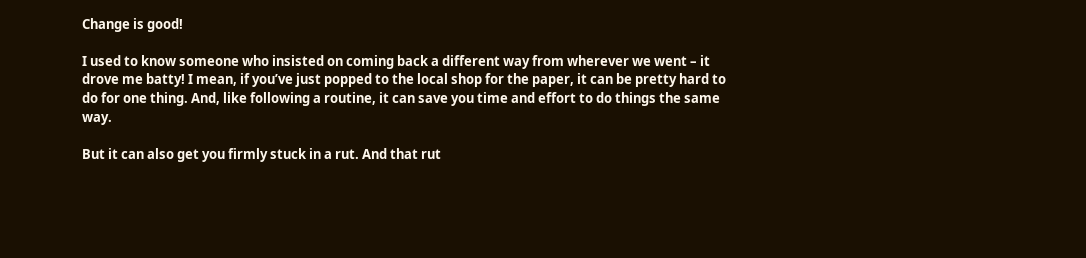Change is good!

I used to know someone who insisted on coming back a different way from wherever we went – it drove me batty! I mean, if you’ve just popped to the local shop for the paper, it can be pretty hard to do for one thing. And, like following a routine, it can save you time and effort to do things the same way.

But it can also get you firmly stuck in a rut. And that rut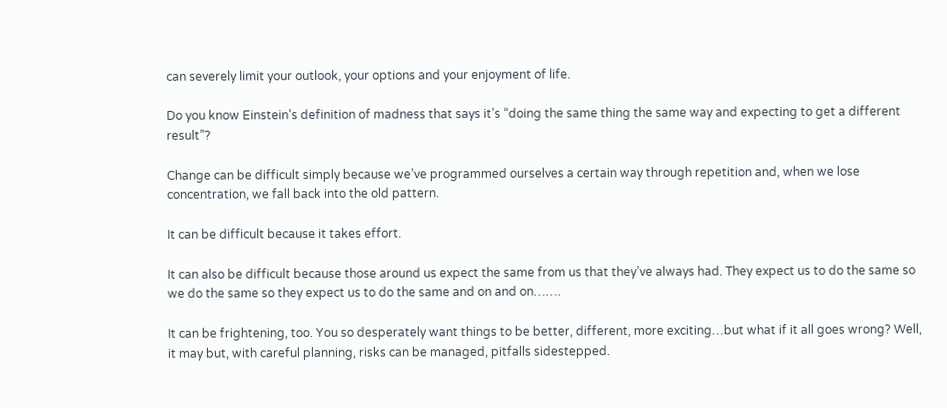can severely limit your outlook, your options and your enjoyment of life.

Do you know Einstein’s definition of madness that says it’s “doing the same thing the same way and expecting to get a different result”?

Change can be difficult simply because we’ve programmed ourselves a certain way through repetition and, when we lose concentration, we fall back into the old pattern.

It can be difficult because it takes effort.

It can also be difficult because those around us expect the same from us that they’ve always had. They expect us to do the same so we do the same so they expect us to do the same and on and on…….

It can be frightening, too. You so desperately want things to be better, different, more exciting…but what if it all goes wrong? Well, it may but, with careful planning, risks can be managed, pitfalls sidestepped.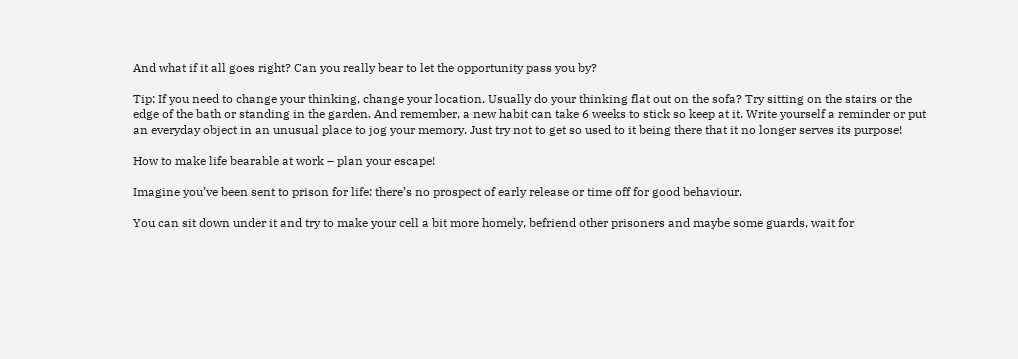And what if it all goes right? Can you really bear to let the opportunity pass you by?

Tip: If you need to change your thinking, change your location. Usually do your thinking flat out on the sofa? Try sitting on the stairs or the edge of the bath or standing in the garden. And remember, a new habit can take 6 weeks to stick so keep at it. Write yourself a reminder or put an everyday object in an unusual place to jog your memory. Just try not to get so used to it being there that it no longer serves its purpose!

How to make life bearable at work – plan your escape!

Imagine you’ve been sent to prison for life: there’s no prospect of early release or time off for good behaviour.

You can sit down under it and try to make your cell a bit more homely, befriend other prisoners and maybe some guards, wait for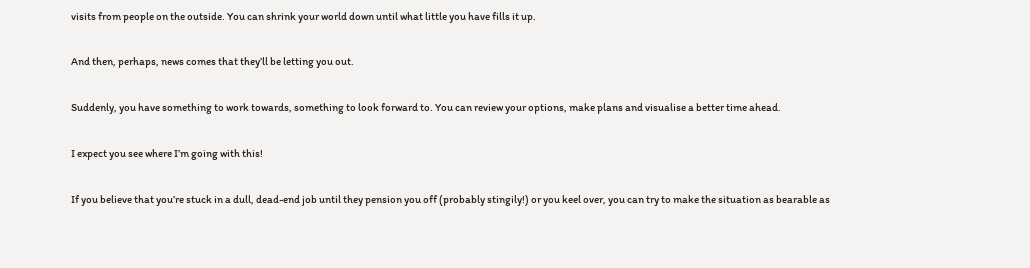visits from people on the outside. You can shrink your world down until what little you have fills it up.

And then, perhaps, news comes that they’ll be letting you out.

Suddenly, you have something to work towards, something to look forward to. You can review your options, make plans and visualise a better time ahead.

I expect you see where I’m going with this!

If you believe that you’re stuck in a dull, dead-end job until they pension you off (probably stingily!) or you keel over, you can try to make the situation as bearable as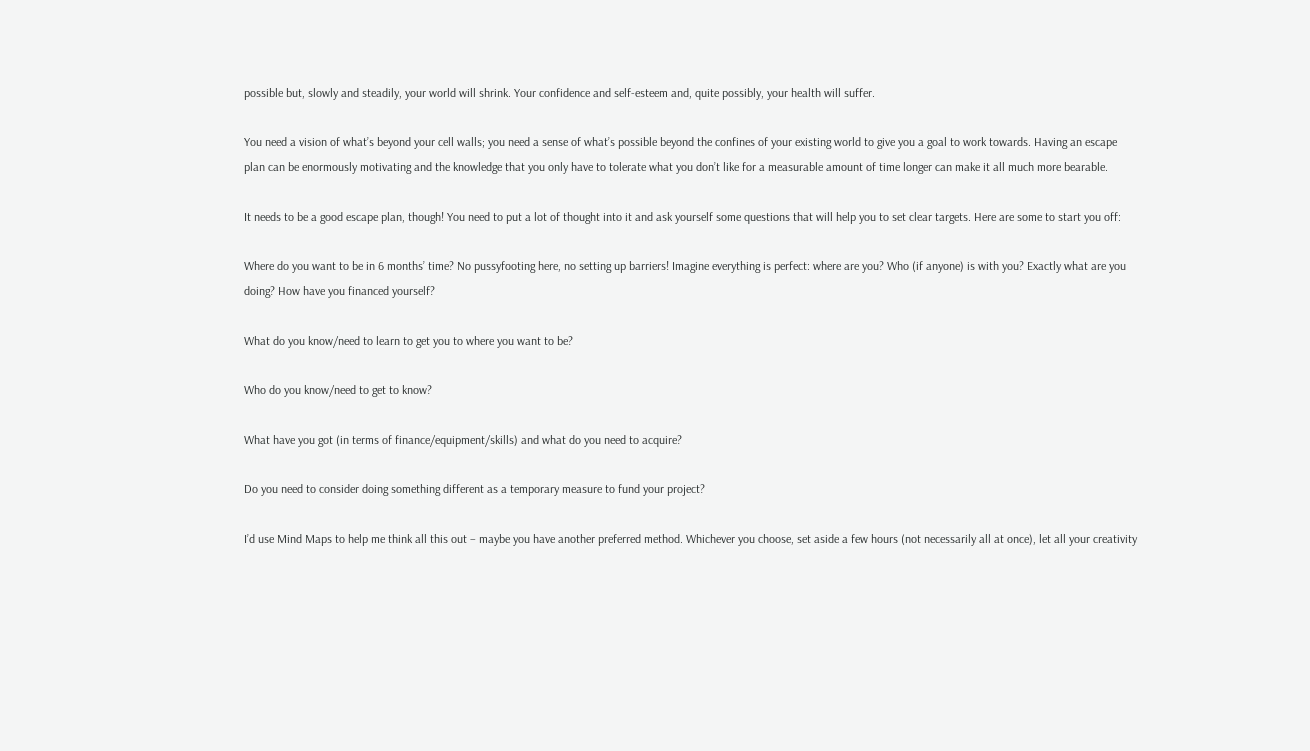possible but, slowly and steadily, your world will shrink. Your confidence and self-esteem and, quite possibly, your health will suffer.

You need a vision of what’s beyond your cell walls; you need a sense of what’s possible beyond the confines of your existing world to give you a goal to work towards. Having an escape plan can be enormously motivating and the knowledge that you only have to tolerate what you don’t like for a measurable amount of time longer can make it all much more bearable.

It needs to be a good escape plan, though! You need to put a lot of thought into it and ask yourself some questions that will help you to set clear targets. Here are some to start you off:

Where do you want to be in 6 months’ time? No pussyfooting here, no setting up barriers! Imagine everything is perfect: where are you? Who (if anyone) is with you? Exactly what are you doing? How have you financed yourself?

What do you know/need to learn to get you to where you want to be?

Who do you know/need to get to know?

What have you got (in terms of finance/equipment/skills) and what do you need to acquire?

Do you need to consider doing something different as a temporary measure to fund your project?

I’d use Mind Maps to help me think all this out – maybe you have another preferred method. Whichever you choose, set aside a few hours (not necessarily all at once), let all your creativity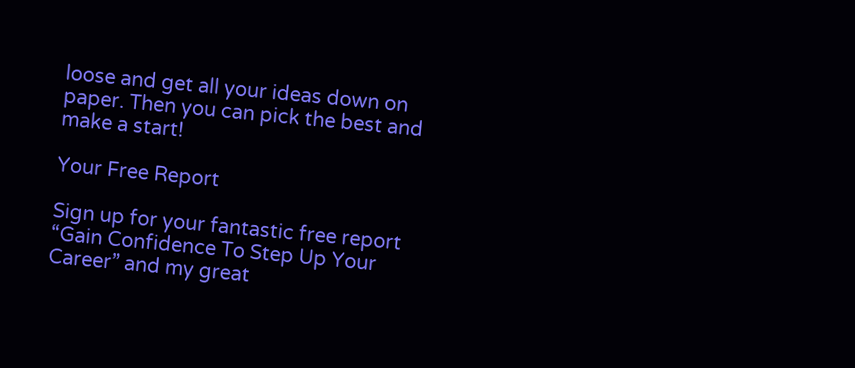loose and get all your ideas down on paper. Then you can pick the best and make a start!

Your Free Report

Sign up for your fantastic free report “Gain Confidence To Step Up Your Career” and my great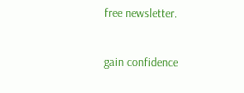free newsletter.

gain confidence